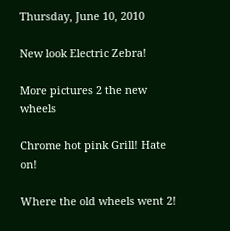Thursday, June 10, 2010

New look Electric Zebra!

More pictures 2 the new wheels

Chrome hot pink Grill! Hate on!

Where the old wheels went 2!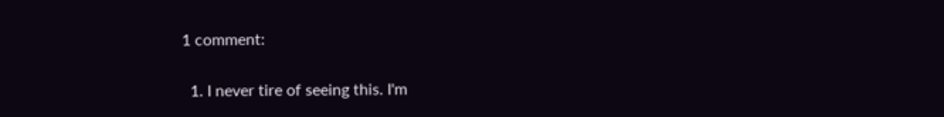1 comment:

  1. I never tire of seeing this. I'm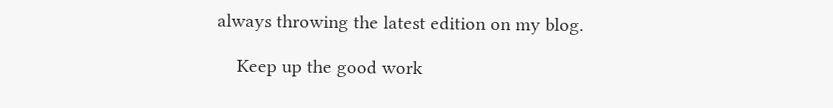always throwing the latest edition on my blog.

    Keep up the good work